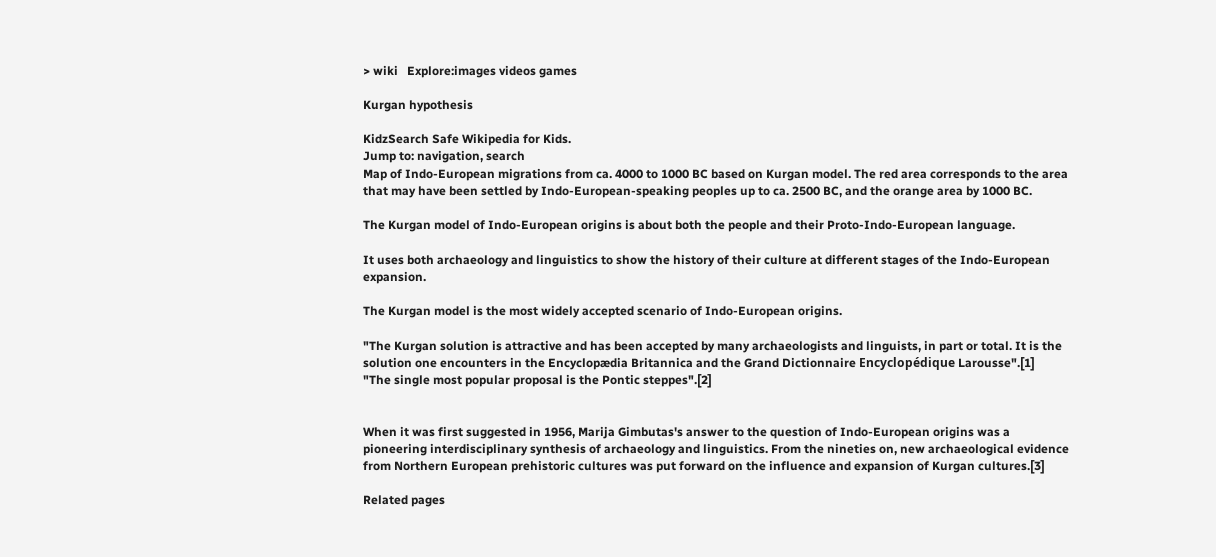> wiki   Explore:images videos games

Kurgan hypothesis

KidzSearch Safe Wikipedia for Kids.
Jump to: navigation, search
Map of Indo-European migrations from ca. 4000 to 1000 BC based on Kurgan model. The red area corresponds to the area that may have been settled by Indo-European-speaking peoples up to ca. 2500 BC, and the orange area by 1000 BC.

The Kurgan model of Indo-European origins is about both the people and their Proto-Indo-European language.

It uses both archaeology and linguistics to show the history of their culture at different stages of the Indo-European expansion.

The Kurgan model is the most widely accepted scenario of Indo-European origins.

"The Kurgan solution is attractive and has been accepted by many archaeologists and linguists, in part or total. It is the solution one encounters in the Encyclopædia Britannica and the Grand Dictionnaire Encyclopédique Larousse".[1]
"The single most popular proposal is the Pontic steppes".[2]


When it was first suggested in 1956, Marija Gimbutas's answer to the question of Indo-European origins was a pioneering interdisciplinary synthesis of archaeology and linguistics. From the nineties on, new archaeological evidence from Northern European prehistoric cultures was put forward on the influence and expansion of Kurgan cultures.[3]

Related pages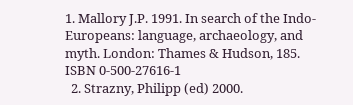1. Mallory J.P. 1991. In search of the Indo-Europeans: language, archaeology, and myth. London: Thames & Hudson, 185. ISBN 0-500-27616-1
  2. Strazny, Philipp (ed) 2000.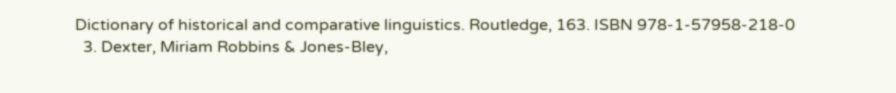Dictionary of historical and comparative linguistics. Routledge, 163. ISBN 978-1-57958-218-0
  3. Dexter, Miriam Robbins & Jones-Bley,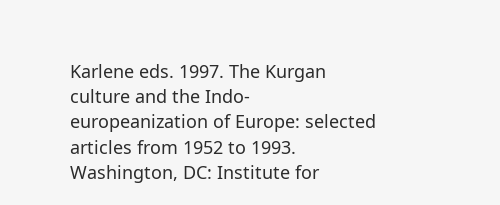Karlene eds. 1997. The Kurgan culture and the Indo-europeanization of Europe: selected articles from 1952 to 1993. Washington, DC: Institute for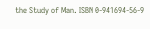the Study of Man. ISBN 0-941694-56-9